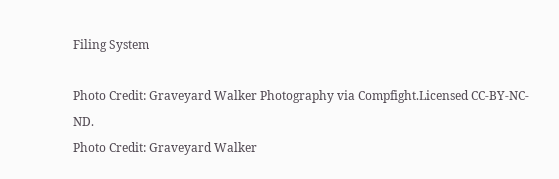Filing System

Photo Credit: Graveyard Walker Photography via Compfight.Licensed CC-BY-NC-ND.
Photo Credit: Graveyard Walker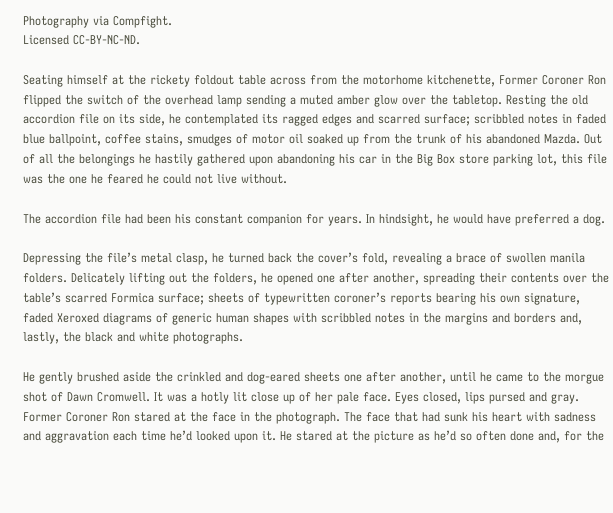Photography via Compfight.
Licensed CC-BY-NC-ND.

Seating himself at the rickety foldout table across from the motorhome kitchenette, Former Coroner Ron flipped the switch of the overhead lamp sending a muted amber glow over the tabletop. Resting the old accordion file on its side, he contemplated its ragged edges and scarred surface; scribbled notes in faded blue ballpoint, coffee stains, smudges of motor oil soaked up from the trunk of his abandoned Mazda. Out of all the belongings he hastily gathered upon abandoning his car in the Big Box store parking lot, this file was the one he feared he could not live without.

The accordion file had been his constant companion for years. In hindsight, he would have preferred a dog.

Depressing the file’s metal clasp, he turned back the cover’s fold, revealing a brace of swollen manila folders. Delicately lifting out the folders, he opened one after another, spreading their contents over the table’s scarred Formica surface; sheets of typewritten coroner’s reports bearing his own signature, faded Xeroxed diagrams of generic human shapes with scribbled notes in the margins and borders and, lastly, the black and white photographs.

He gently brushed aside the crinkled and dog-eared sheets one after another, until he came to the morgue shot of Dawn Cromwell. It was a hotly lit close up of her pale face. Eyes closed, lips pursed and gray. Former Coroner Ron stared at the face in the photograph. The face that had sunk his heart with sadness and aggravation each time he’d looked upon it. He stared at the picture as he’d so often done and, for the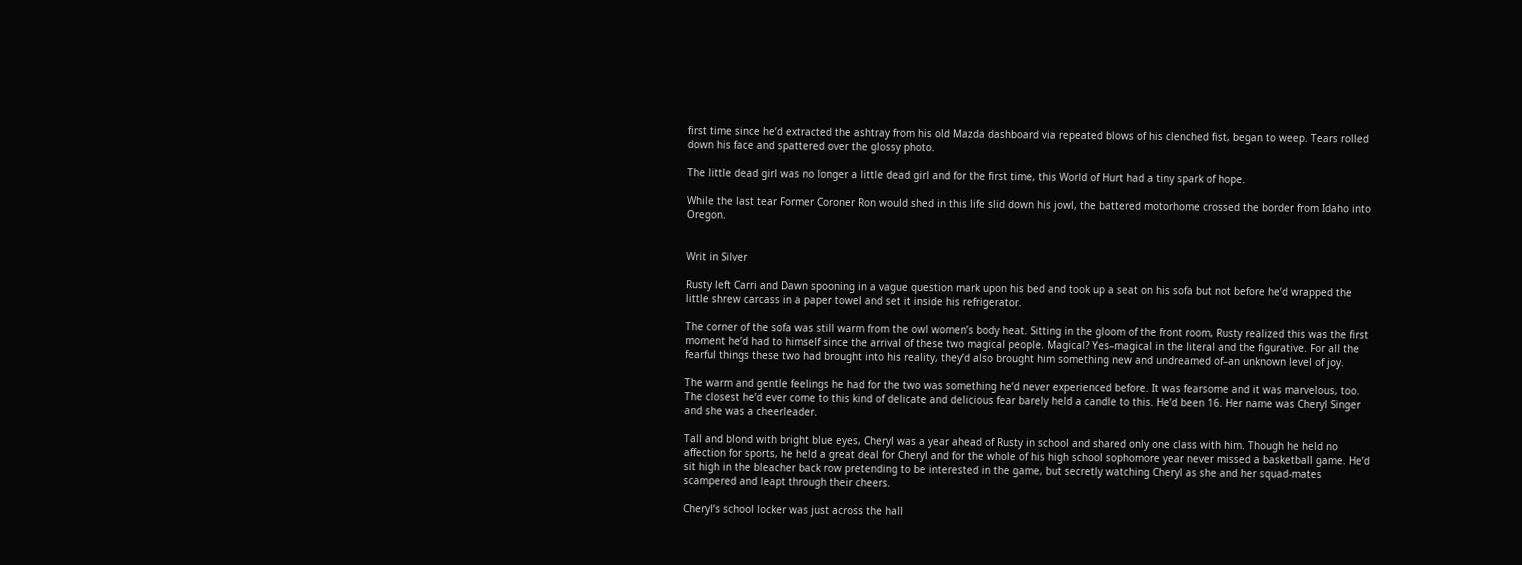first time since he’d extracted the ashtray from his old Mazda dashboard via repeated blows of his clenched fist, began to weep. Tears rolled down his face and spattered over the glossy photo.

The little dead girl was no longer a little dead girl and for the first time, this World of Hurt had a tiny spark of hope.

While the last tear Former Coroner Ron would shed in this life slid down his jowl, the battered motorhome crossed the border from Idaho into Oregon.


Writ in Silver

Rusty left Carri and Dawn spooning in a vague question mark upon his bed and took up a seat on his sofa but not before he’d wrapped the little shrew carcass in a paper towel and set it inside his refrigerator.

The corner of the sofa was still warm from the owl women’s body heat. Sitting in the gloom of the front room, Rusty realized this was the first moment he’d had to himself since the arrival of these two magical people. Magical? Yes–magical in the literal and the figurative. For all the fearful things these two had brought into his reality, they’d also brought him something new and undreamed of–an unknown level of joy.

The warm and gentle feelings he had for the two was something he’d never experienced before. It was fearsome and it was marvelous, too. The closest he’d ever come to this kind of delicate and delicious fear barely held a candle to this. He’d been 16. Her name was Cheryl Singer and she was a cheerleader.

Tall and blond with bright blue eyes, Cheryl was a year ahead of Rusty in school and shared only one class with him. Though he held no affection for sports, he held a great deal for Cheryl and for the whole of his high school sophomore year never missed a basketball game. He’d sit high in the bleacher back row pretending to be interested in the game, but secretly watching Cheryl as she and her squad-mates scampered and leapt through their cheers.

Cheryl’s school locker was just across the hall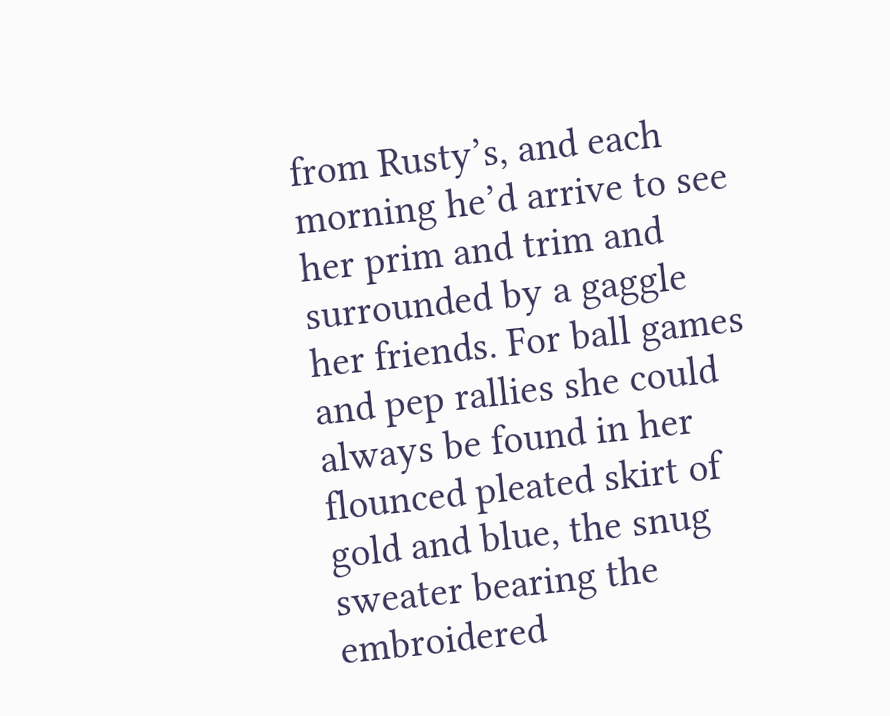from Rusty’s, and each morning he’d arrive to see her prim and trim and surrounded by a gaggle her friends. For ball games and pep rallies she could always be found in her flounced pleated skirt of gold and blue, the snug sweater bearing the embroidered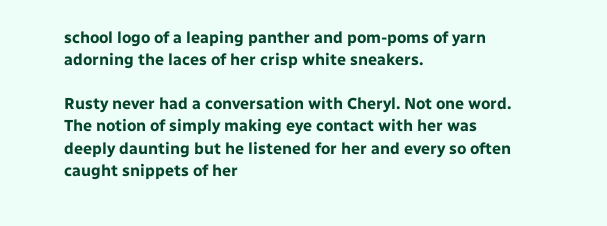school logo of a leaping panther and pom-poms of yarn adorning the laces of her crisp white sneakers.

Rusty never had a conversation with Cheryl. Not one word. The notion of simply making eye contact with her was deeply daunting but he listened for her and every so often caught snippets of her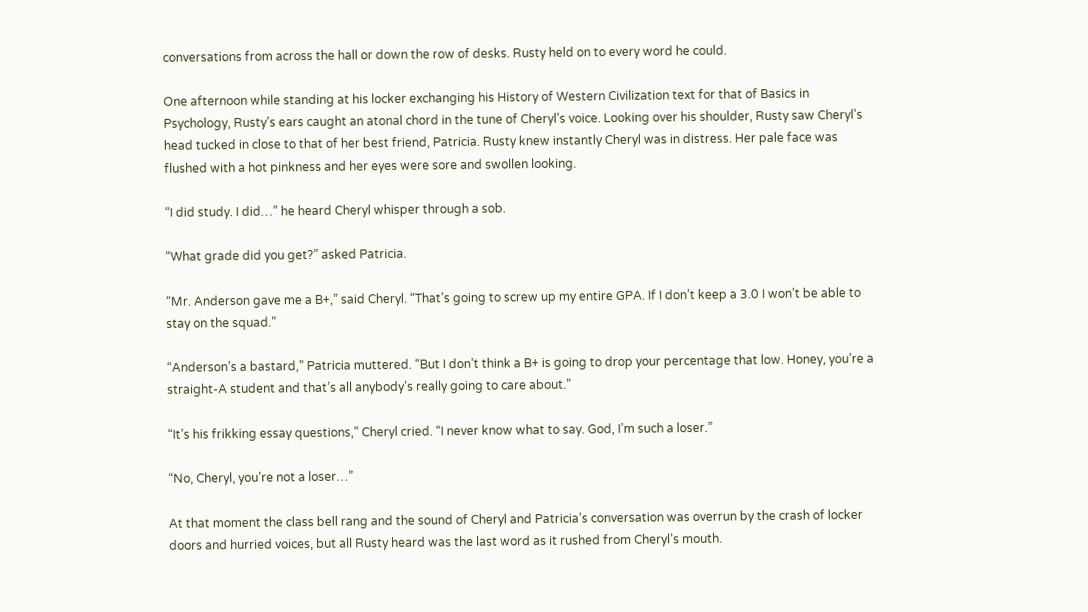conversations from across the hall or down the row of desks. Rusty held on to every word he could.

One afternoon while standing at his locker exchanging his History of Western Civilization text for that of Basics in Psychology, Rusty’s ears caught an atonal chord in the tune of Cheryl’s voice. Looking over his shoulder, Rusty saw Cheryl’s head tucked in close to that of her best friend, Patricia. Rusty knew instantly Cheryl was in distress. Her pale face was flushed with a hot pinkness and her eyes were sore and swollen looking.

“I did study. I did…” he heard Cheryl whisper through a sob.

“What grade did you get?” asked Patricia.

“Mr. Anderson gave me a B+,” said Cheryl. “That’s going to screw up my entire GPA. If I don’t keep a 3.0 I won’t be able to stay on the squad.”

“Anderson’s a bastard,” Patricia muttered. “But I don’t think a B+ is going to drop your percentage that low. Honey, you’re a straight-A student and that’s all anybody’s really going to care about.”

“It’s his frikking essay questions,” Cheryl cried. “I never know what to say. God, I’m such a loser.”

“No, Cheryl, you’re not a loser…”

At that moment the class bell rang and the sound of Cheryl and Patricia’s conversation was overrun by the crash of locker doors and hurried voices, but all Rusty heard was the last word as it rushed from Cheryl’s mouth.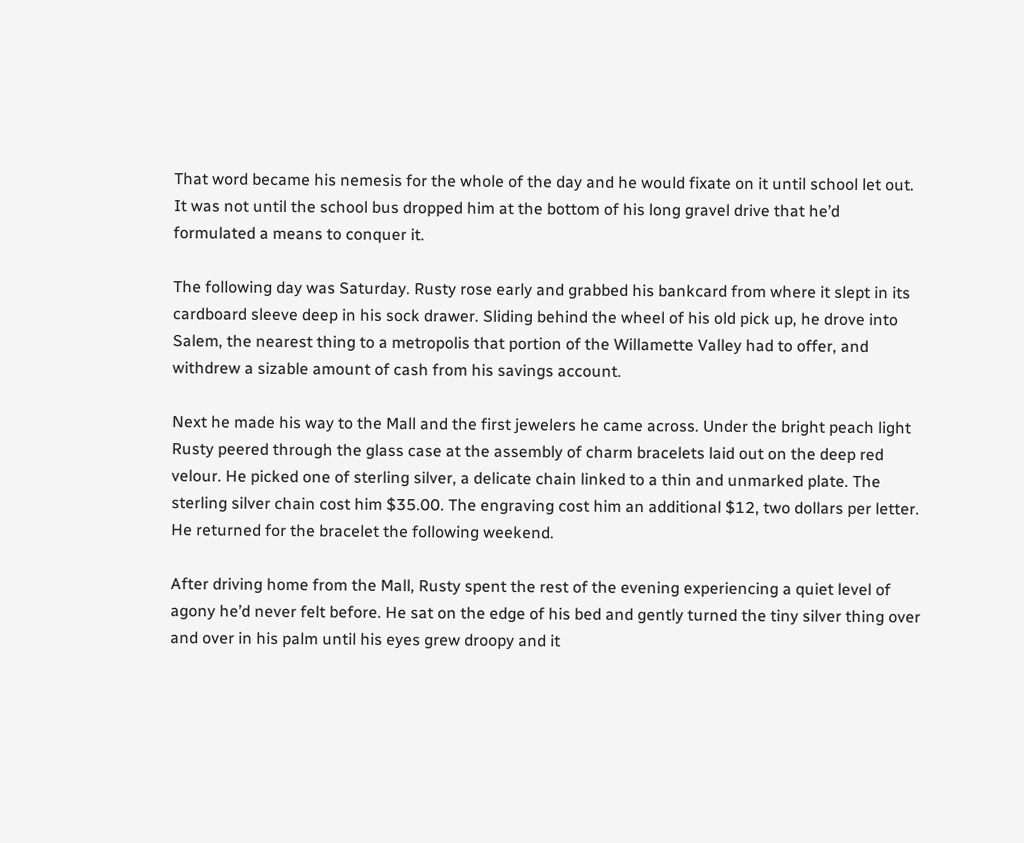That word became his nemesis for the whole of the day and he would fixate on it until school let out. It was not until the school bus dropped him at the bottom of his long gravel drive that he’d formulated a means to conquer it.

The following day was Saturday. Rusty rose early and grabbed his bankcard from where it slept in its cardboard sleeve deep in his sock drawer. Sliding behind the wheel of his old pick up, he drove into Salem, the nearest thing to a metropolis that portion of the Willamette Valley had to offer, and withdrew a sizable amount of cash from his savings account.

Next he made his way to the Mall and the first jewelers he came across. Under the bright peach light Rusty peered through the glass case at the assembly of charm bracelets laid out on the deep red velour. He picked one of sterling silver, a delicate chain linked to a thin and unmarked plate. The sterling silver chain cost him $35.00. The engraving cost him an additional $12, two dollars per letter. He returned for the bracelet the following weekend.

After driving home from the Mall, Rusty spent the rest of the evening experiencing a quiet level of agony he’d never felt before. He sat on the edge of his bed and gently turned the tiny silver thing over and over in his palm until his eyes grew droopy and it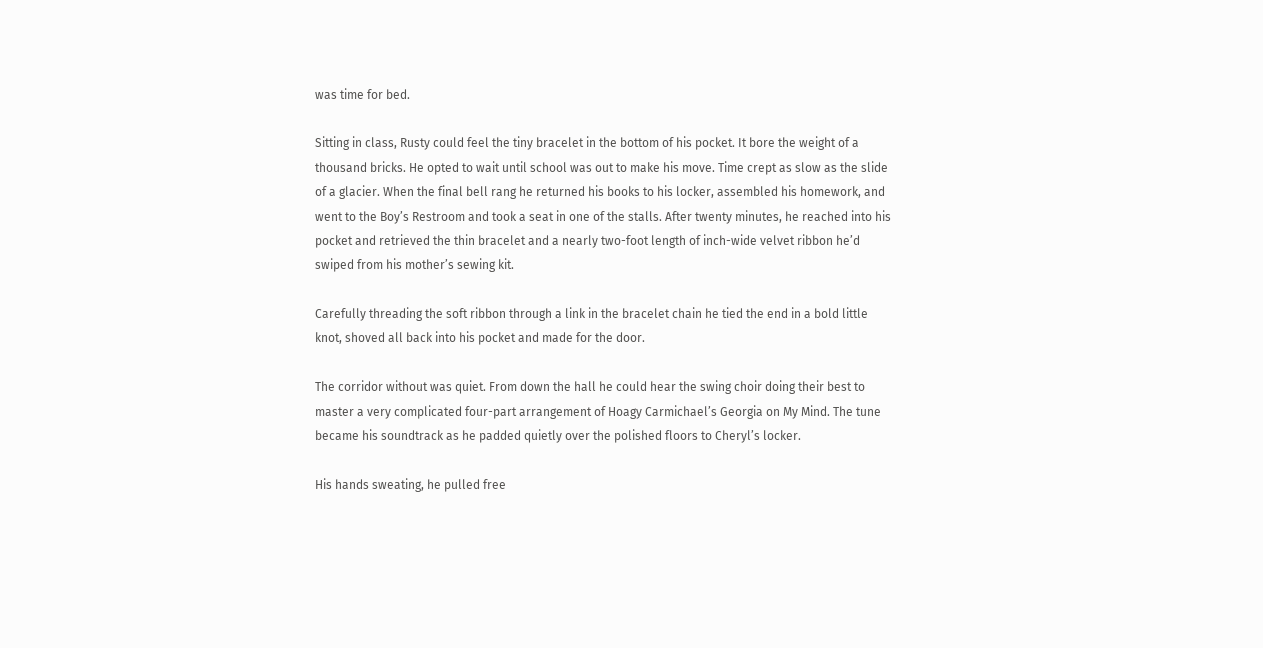was time for bed.

Sitting in class, Rusty could feel the tiny bracelet in the bottom of his pocket. It bore the weight of a thousand bricks. He opted to wait until school was out to make his move. Time crept as slow as the slide of a glacier. When the final bell rang he returned his books to his locker, assembled his homework, and went to the Boy’s Restroom and took a seat in one of the stalls. After twenty minutes, he reached into his pocket and retrieved the thin bracelet and a nearly two-foot length of inch-wide velvet ribbon he’d swiped from his mother’s sewing kit.

Carefully threading the soft ribbon through a link in the bracelet chain he tied the end in a bold little knot, shoved all back into his pocket and made for the door.

The corridor without was quiet. From down the hall he could hear the swing choir doing their best to master a very complicated four-part arrangement of Hoagy Carmichael’s Georgia on My Mind. The tune became his soundtrack as he padded quietly over the polished floors to Cheryl’s locker.

His hands sweating, he pulled free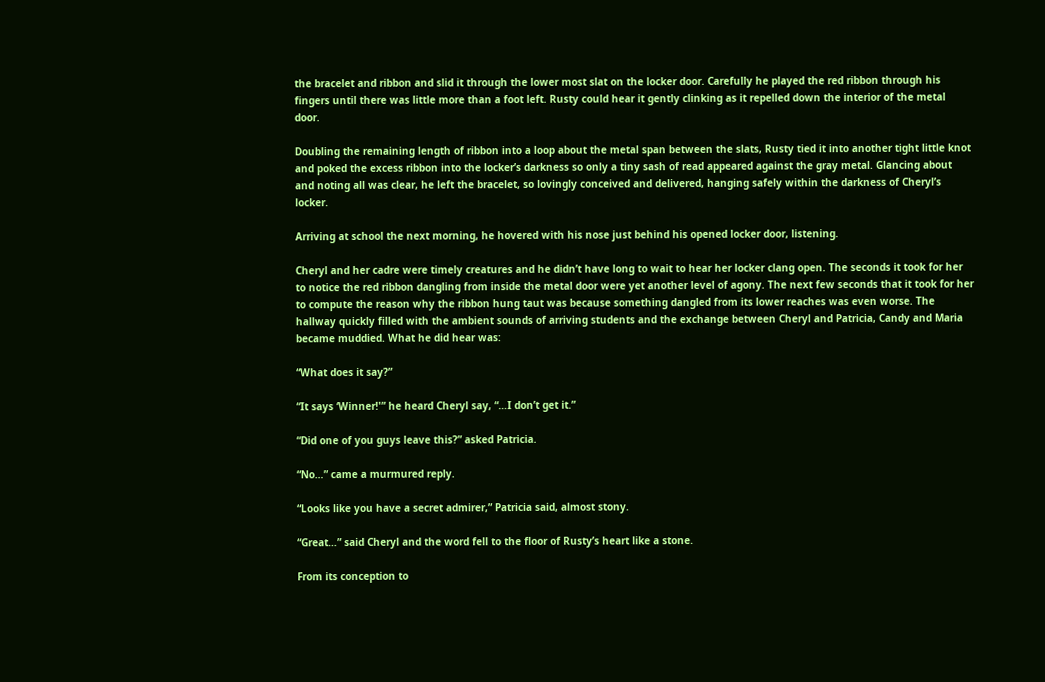the bracelet and ribbon and slid it through the lower most slat on the locker door. Carefully he played the red ribbon through his fingers until there was little more than a foot left. Rusty could hear it gently clinking as it repelled down the interior of the metal door.

Doubling the remaining length of ribbon into a loop about the metal span between the slats, Rusty tied it into another tight little knot and poked the excess ribbon into the locker’s darkness so only a tiny sash of read appeared against the gray metal. Glancing about and noting all was clear, he left the bracelet, so lovingly conceived and delivered, hanging safely within the darkness of Cheryl’s locker.

Arriving at school the next morning, he hovered with his nose just behind his opened locker door, listening.

Cheryl and her cadre were timely creatures and he didn’t have long to wait to hear her locker clang open. The seconds it took for her to notice the red ribbon dangling from inside the metal door were yet another level of agony. The next few seconds that it took for her to compute the reason why the ribbon hung taut was because something dangled from its lower reaches was even worse. The hallway quickly filled with the ambient sounds of arriving students and the exchange between Cheryl and Patricia, Candy and Maria became muddied. What he did hear was:

“What does it say?”

“It says ‘Winner!'” he heard Cheryl say, “…I don’t get it.”

“Did one of you guys leave this?” asked Patricia.

“No…” came a murmured reply.

“Looks like you have a secret admirer,” Patricia said, almost stony.

“Great…” said Cheryl and the word fell to the floor of Rusty’s heart like a stone.

From its conception to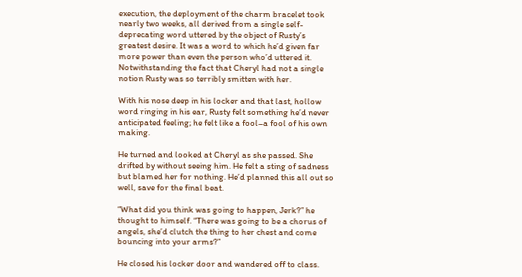execution, the deployment of the charm bracelet took nearly two weeks, all derived from a single self-deprecating word uttered by the object of Rusty’s greatest desire. It was a word to which he’d given far more power than even the person who’d uttered it. Notwithstanding the fact that Cheryl had not a single notion Rusty was so terribly smitten with her.

With his nose deep in his locker and that last, hollow word ringing in his ear, Rusty felt something he’d never anticipated feeling; he felt like a fool–a fool of his own making.

He turned and looked at Cheryl as she passed. She drifted by without seeing him. He felt a sting of sadness but blamed her for nothing. He’d planned this all out so well, save for the final beat.

“What did you think was going to happen, Jerk?” he thought to himself. “There was going to be a chorus of angels, she’d clutch the thing to her chest and come bouncing into your arms?”

He closed his locker door and wandered off to class.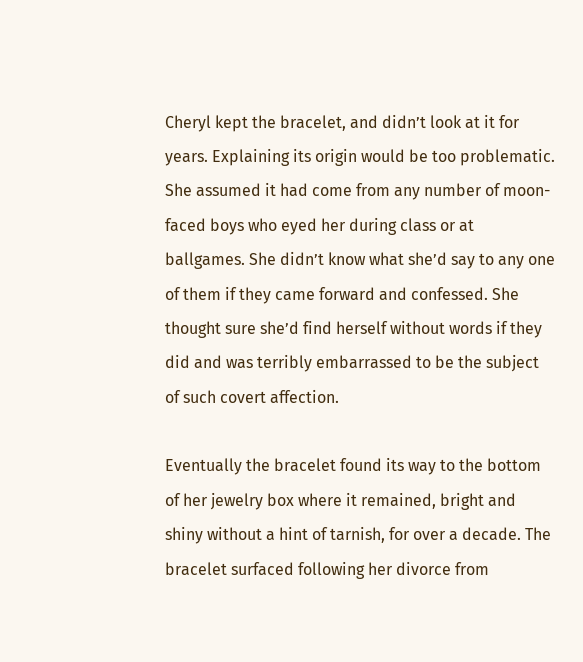Cheryl kept the bracelet, and didn’t look at it for years. Explaining its origin would be too problematic. She assumed it had come from any number of moon-faced boys who eyed her during class or at ballgames. She didn’t know what she’d say to any one of them if they came forward and confessed. She thought sure she’d find herself without words if they did and was terribly embarrassed to be the subject of such covert affection.

Eventually the bracelet found its way to the bottom of her jewelry box where it remained, bright and shiny without a hint of tarnish, for over a decade. The bracelet surfaced following her divorce from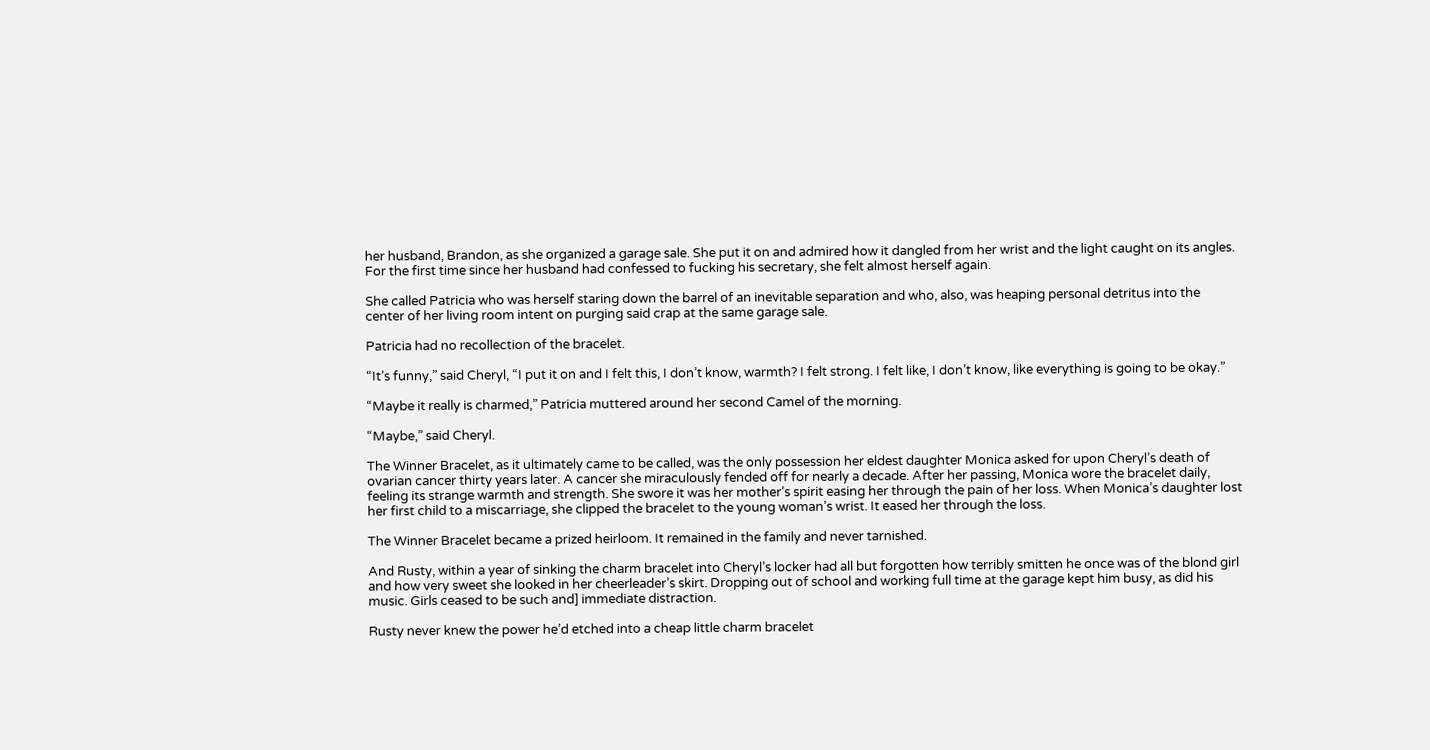her husband, Brandon, as she organized a garage sale. She put it on and admired how it dangled from her wrist and the light caught on its angles. For the first time since her husband had confessed to fucking his secretary, she felt almost herself again.

She called Patricia who was herself staring down the barrel of an inevitable separation and who, also, was heaping personal detritus into the center of her living room intent on purging said crap at the same garage sale.

Patricia had no recollection of the bracelet.

“It’s funny,” said Cheryl, “I put it on and I felt this, I don’t know, warmth? I felt strong. I felt like, I don’t know, like everything is going to be okay.”

“Maybe it really is charmed,” Patricia muttered around her second Camel of the morning.

“Maybe,” said Cheryl.

The Winner Bracelet, as it ultimately came to be called, was the only possession her eldest daughter Monica asked for upon Cheryl’s death of ovarian cancer thirty years later. A cancer she miraculously fended off for nearly a decade. After her passing, Monica wore the bracelet daily, feeling its strange warmth and strength. She swore it was her mother’s spirit easing her through the pain of her loss. When Monica’s daughter lost her first child to a miscarriage, she clipped the bracelet to the young woman’s wrist. It eased her through the loss.

The Winner Bracelet became a prized heirloom. It remained in the family and never tarnished.

And Rusty, within a year of sinking the charm bracelet into Cheryl’s locker had all but forgotten how terribly smitten he once was of the blond girl and how very sweet she looked in her cheerleader’s skirt. Dropping out of school and working full time at the garage kept him busy, as did his music. Girls ceased to be such and] immediate distraction.

Rusty never knew the power he’d etched into a cheap little charm bracelet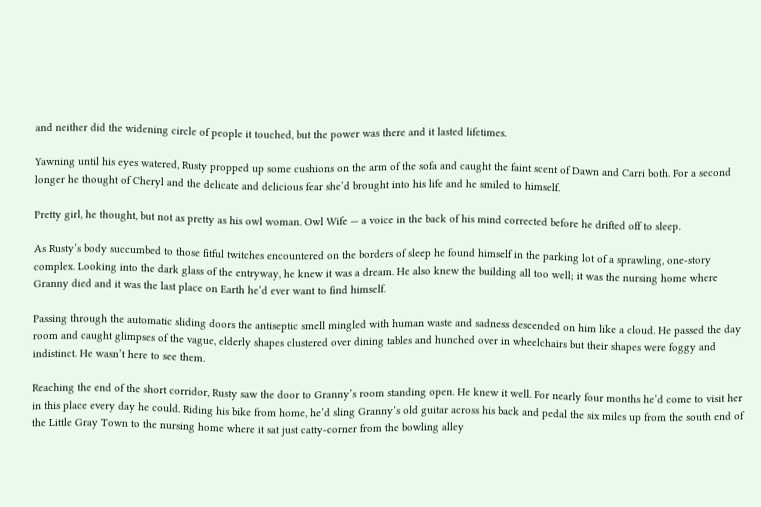and neither did the widening circle of people it touched, but the power was there and it lasted lifetimes.

Yawning until his eyes watered, Rusty propped up some cushions on the arm of the sofa and caught the faint scent of Dawn and Carri both. For a second longer he thought of Cheryl and the delicate and delicious fear she’d brought into his life and he smiled to himself.

Pretty girl, he thought, but not as pretty as his owl woman. Owl Wife — a voice in the back of his mind corrected before he drifted off to sleep.

As Rusty’s body succumbed to those fitful twitches encountered on the borders of sleep he found himself in the parking lot of a sprawling, one-story complex. Looking into the dark glass of the entryway, he knew it was a dream. He also knew the building all too well; it was the nursing home where Granny died and it was the last place on Earth he’d ever want to find himself.

Passing through the automatic sliding doors the antiseptic smell mingled with human waste and sadness descended on him like a cloud. He passed the day room and caught glimpses of the vague, elderly shapes clustered over dining tables and hunched over in wheelchairs but their shapes were foggy and indistinct. He wasn’t here to see them.

Reaching the end of the short corridor, Rusty saw the door to Granny’s room standing open. He knew it well. For nearly four months he’d come to visit her in this place every day he could. Riding his bike from home, he’d sling Granny’s old guitar across his back and pedal the six miles up from the south end of the Little Gray Town to the nursing home where it sat just catty-corner from the bowling alley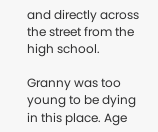and directly across the street from the high school.

Granny was too young to be dying in this place. Age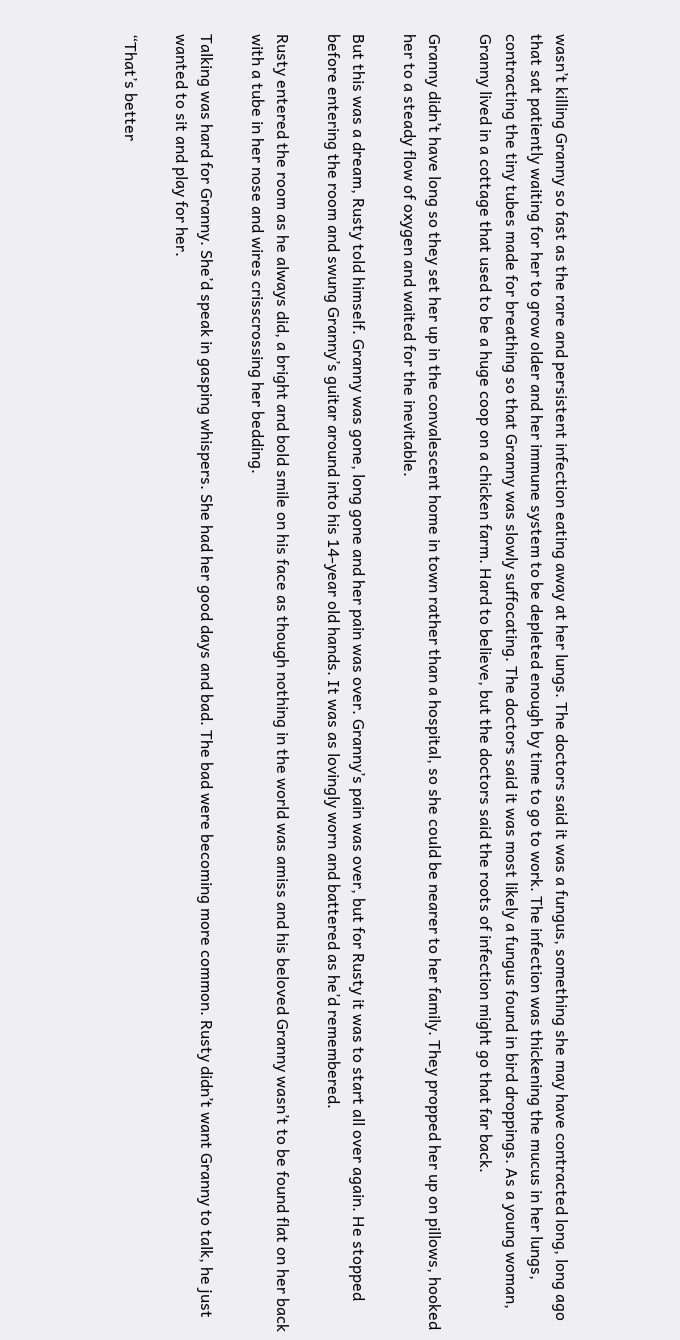wasn’t killing Granny so fast as the rare and persistent infection eating away at her lungs. The doctors said it was a fungus, something she may have contracted long, long ago that sat patiently waiting for her to grow older and her immune system to be depleted enough by time to go to work. The infection was thickening the mucus in her lungs, contracting the tiny tubes made for breathing so that Granny was slowly suffocating. The doctors said it was most likely a fungus found in bird droppings. As a young woman, Granny lived in a cottage that used to be a huge coop on a chicken farm. Hard to believe, but the doctors said the roots of infection might go that far back.

Granny didn’t have long so they set her up in the convalescent home in town rather than a hospital, so she could be nearer to her family. They propped her up on pillows, hooked her to a steady flow of oxygen and waited for the inevitable.

But this was a dream, Rusty told himself. Granny was gone, long gone and her pain was over. Granny’s pain was over, but for Rusty it was to start all over again. He stopped before entering the room and swung Granny’s guitar around into his 14-year old hands. It was as lovingly worn and battered as he’d remembered.

Rusty entered the room as he always did, a bright and bold smile on his face as though nothing in the world was amiss and his beloved Granny wasn’t to be found flat on her back with a tube in her nose and wires crisscrossing her bedding.

Talking was hard for Granny. She’d speak in gasping whispers. She had her good days and bad. The bad were becoming more common. Rusty didn’t want Granny to talk, he just wanted to sit and play for her.

“That’s better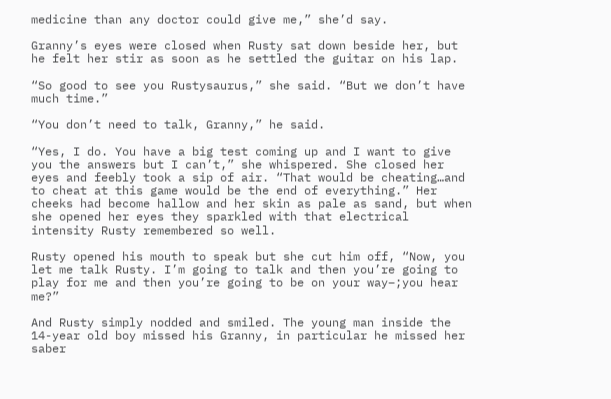medicine than any doctor could give me,” she’d say.

Granny’s eyes were closed when Rusty sat down beside her, but he felt her stir as soon as he settled the guitar on his lap.

“So good to see you Rustysaurus,” she said. “But we don’t have much time.”

“You don’t need to talk, Granny,” he said.

“Yes, I do. You have a big test coming up and I want to give you the answers but I can’t,” she whispered. She closed her eyes and feebly took a sip of air. “That would be cheating…and to cheat at this game would be the end of everything.” Her cheeks had become hallow and her skin as pale as sand, but when she opened her eyes they sparkled with that electrical intensity Rusty remembered so well.

Rusty opened his mouth to speak but she cut him off, “Now, you let me talk Rusty. I’m going to talk and then you’re going to play for me and then you’re going to be on your way–;you hear me?”

And Rusty simply nodded and smiled. The young man inside the 14-year old boy missed his Granny, in particular he missed her saber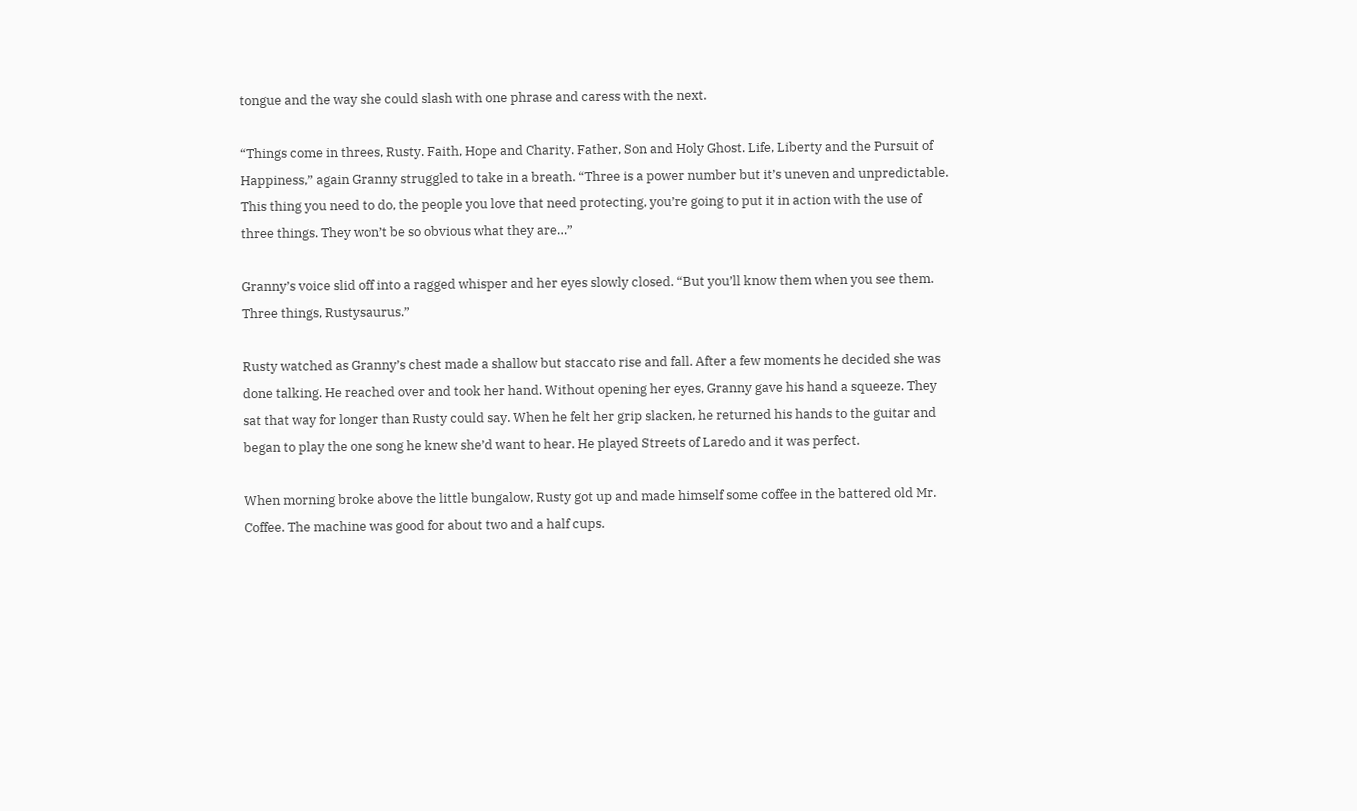tongue and the way she could slash with one phrase and caress with the next.

“Things come in threes, Rusty. Faith, Hope and Charity. Father, Son and Holy Ghost. Life, Liberty and the Pursuit of Happiness,” again Granny struggled to take in a breath. “Three is a power number but it’s uneven and unpredictable. This thing you need to do, the people you love that need protecting, you’re going to put it in action with the use of three things. They won’t be so obvious what they are…”

Granny’s voice slid off into a ragged whisper and her eyes slowly closed. “But you’ll know them when you see them. Three things, Rustysaurus.”

Rusty watched as Granny’s chest made a shallow but staccato rise and fall. After a few moments he decided she was done talking. He reached over and took her hand. Without opening her eyes, Granny gave his hand a squeeze. They sat that way for longer than Rusty could say. When he felt her grip slacken, he returned his hands to the guitar and began to play the one song he knew she’d want to hear. He played Streets of Laredo and it was perfect.

When morning broke above the little bungalow, Rusty got up and made himself some coffee in the battered old Mr. Coffee. The machine was good for about two and a half cups.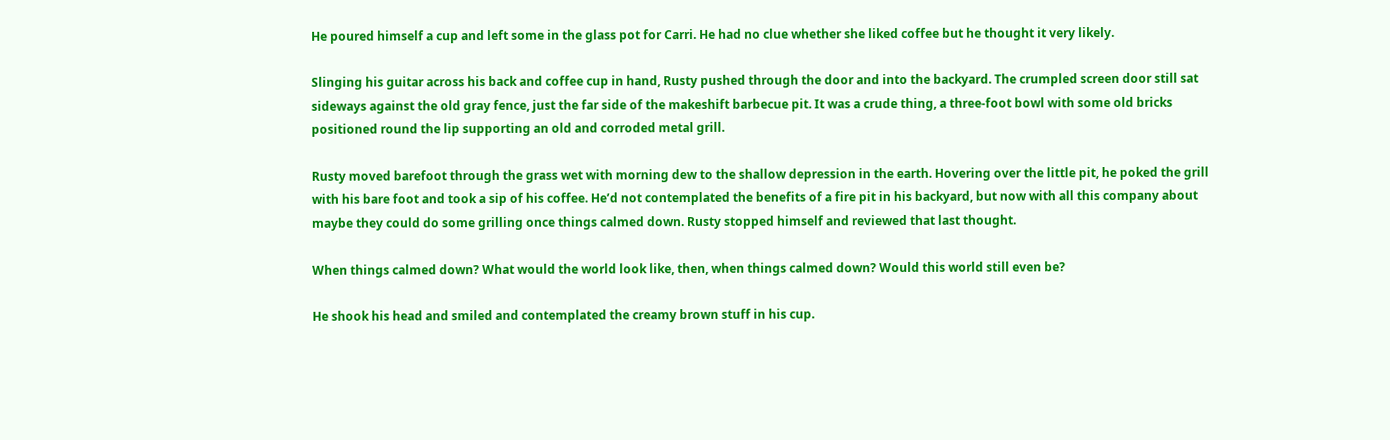He poured himself a cup and left some in the glass pot for Carri. He had no clue whether she liked coffee but he thought it very likely.

Slinging his guitar across his back and coffee cup in hand, Rusty pushed through the door and into the backyard. The crumpled screen door still sat sideways against the old gray fence, just the far side of the makeshift barbecue pit. It was a crude thing, a three-foot bowl with some old bricks positioned round the lip supporting an old and corroded metal grill.

Rusty moved barefoot through the grass wet with morning dew to the shallow depression in the earth. Hovering over the little pit, he poked the grill with his bare foot and took a sip of his coffee. He’d not contemplated the benefits of a fire pit in his backyard, but now with all this company about maybe they could do some grilling once things calmed down. Rusty stopped himself and reviewed that last thought.

When things calmed down? What would the world look like, then, when things calmed down? Would this world still even be?

He shook his head and smiled and contemplated the creamy brown stuff in his cup.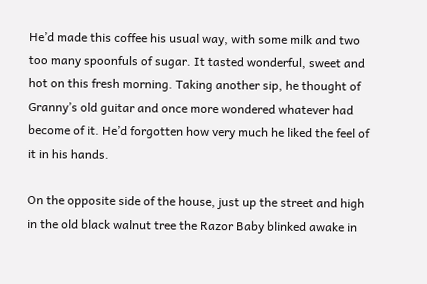He’d made this coffee his usual way, with some milk and two too many spoonfuls of sugar. It tasted wonderful, sweet and hot on this fresh morning. Taking another sip, he thought of Granny’s old guitar and once more wondered whatever had become of it. He’d forgotten how very much he liked the feel of it in his hands.

On the opposite side of the house, just up the street and high in the old black walnut tree the Razor Baby blinked awake in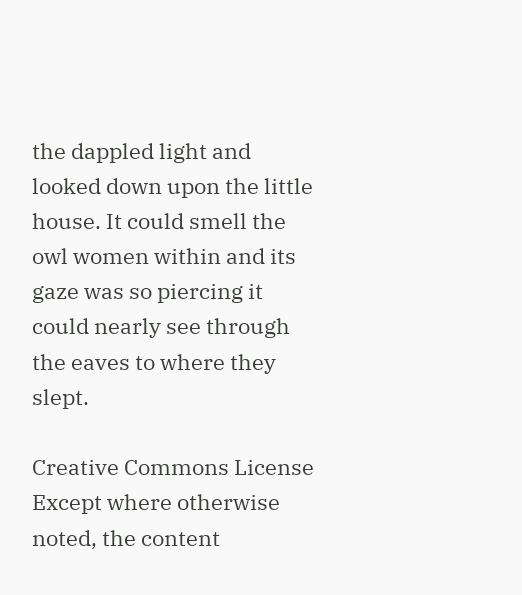the dappled light and looked down upon the little house. It could smell the owl women within and its gaze was so piercing it could nearly see through the eaves to where they slept.

Creative Commons License
Except where otherwise noted, the content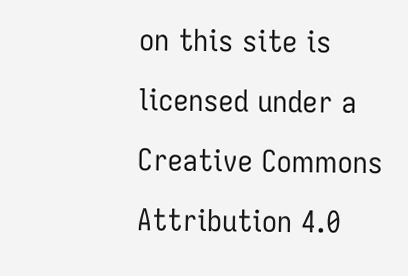on this site is licensed under a Creative Commons Attribution 4.0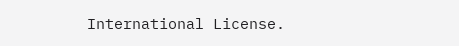International License.